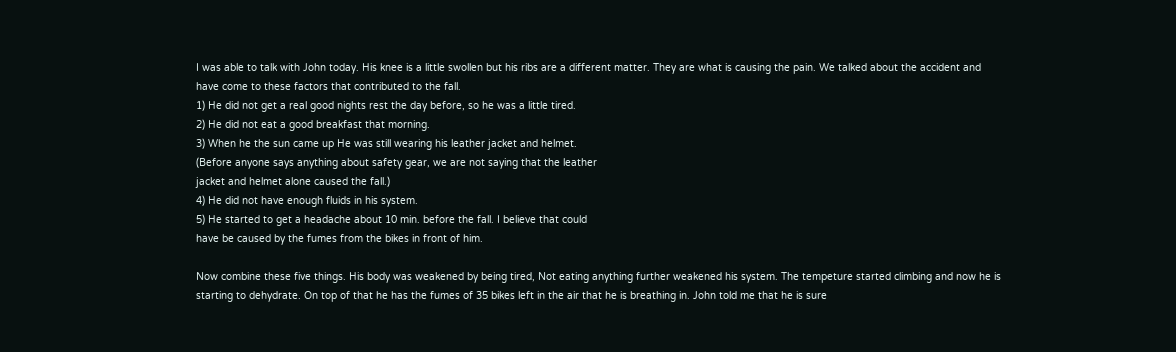I was able to talk with John today. His knee is a little swollen but his ribs are a different matter. They are what is causing the pain. We talked about the accident and have come to these factors that contributed to the fall.
1) He did not get a real good nights rest the day before, so he was a little tired.
2) He did not eat a good breakfast that morning.
3) When he the sun came up He was still wearing his leather jacket and helmet.
(Before anyone says anything about safety gear, we are not saying that the leather
jacket and helmet alone caused the fall.)
4) He did not have enough fluids in his system.
5) He started to get a headache about 10 min. before the fall. I believe that could
have be caused by the fumes from the bikes in front of him.

Now combine these five things. His body was weakened by being tired, Not eating anything further weakened his system. The tempeture started climbing and now he is starting to dehydrate. On top of that he has the fumes of 35 bikes left in the air that he is breathing in. John told me that he is sure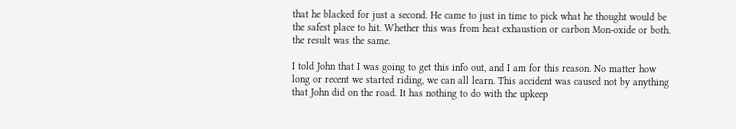that he blacked for just a second. He came to just in time to pick what he thought would be the safest place to hit. Whether this was from heat exhaustion or carbon Mon-oxide or both. the result was the same.

I told John that I was going to get this info out, and I am for this reason. No matter how long or recent we started riding, we can all learn. This accident was caused not by anything that John did on the road. It has nothing to do with the upkeep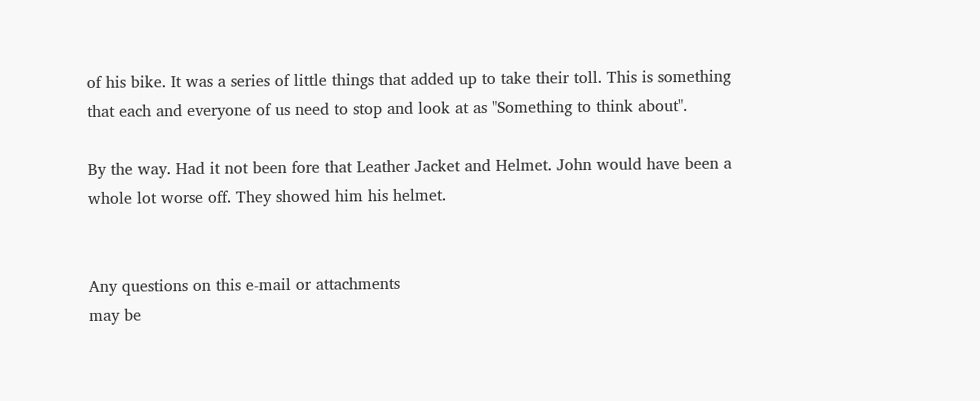of his bike. It was a series of little things that added up to take their toll. This is something that each and everyone of us need to stop and look at as "Something to think about".

By the way. Had it not been fore that Leather Jacket and Helmet. John would have been a whole lot worse off. They showed him his helmet.


Any questions on this e-mail or attachments
may be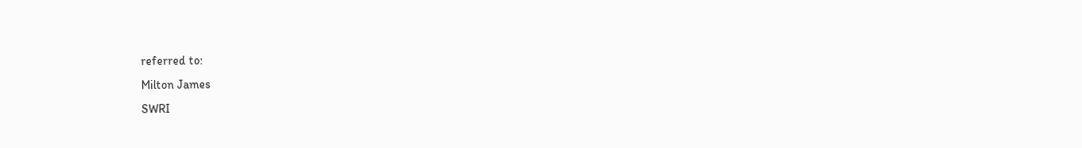referred to:
Milton James
SWRI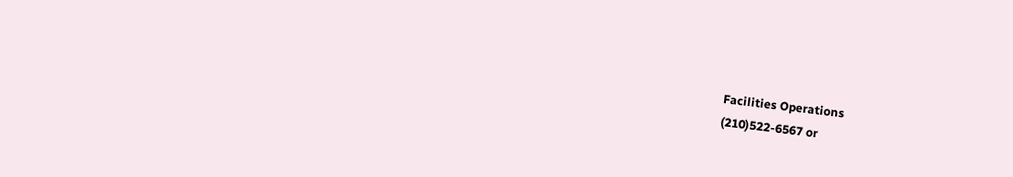Facilities Operations
(210)522-6567 or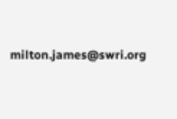milton.james@swri.org